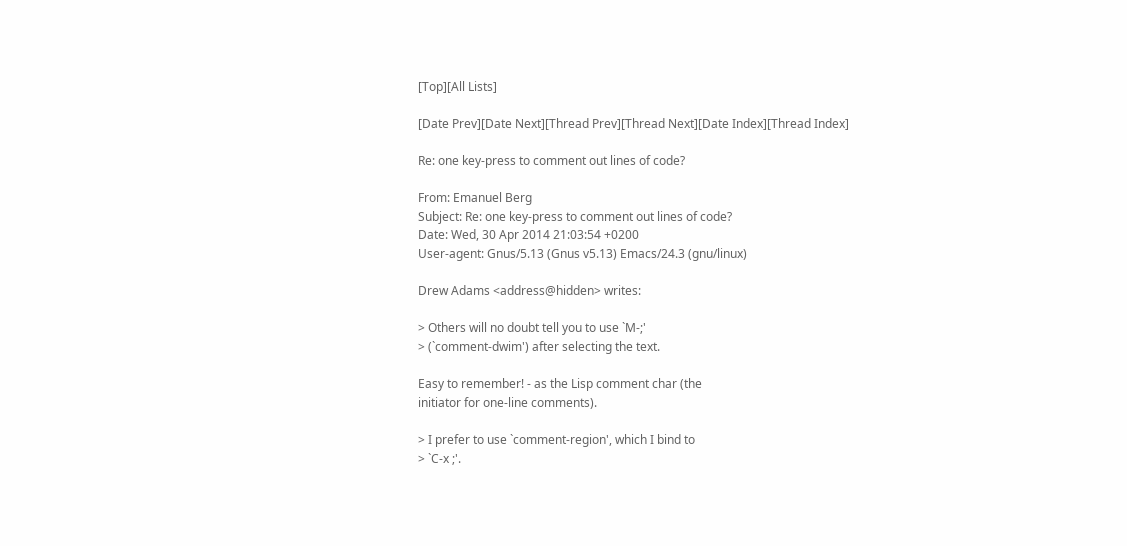[Top][All Lists]

[Date Prev][Date Next][Thread Prev][Thread Next][Date Index][Thread Index]

Re: one key-press to comment out lines of code?

From: Emanuel Berg
Subject: Re: one key-press to comment out lines of code?
Date: Wed, 30 Apr 2014 21:03:54 +0200
User-agent: Gnus/5.13 (Gnus v5.13) Emacs/24.3 (gnu/linux)

Drew Adams <address@hidden> writes:

> Others will no doubt tell you to use `M-;'
> (`comment-dwim') after selecting the text.

Easy to remember! - as the Lisp comment char (the
initiator for one-line comments).

> I prefer to use `comment-region', which I bind to
> `C-x ;'.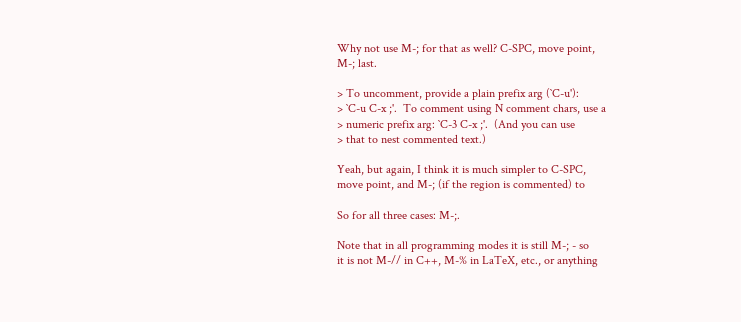Why not use M-; for that as well? C-SPC, move point,
M-; last.

> To uncomment, provide a plain prefix arg (`C-u'):
> `C-u C-x ;'.  To comment using N comment chars, use a
> numeric prefix arg: `C-3 C-x ;'.  (And you can use
> that to nest commented text.)

Yeah, but again, I think it is much simpler to C-SPC,
move point, and M-; (if the region is commented) to

So for all three cases: M-;.

Note that in all programming modes it is still M-; - so
it is not M-// in C++, M-% in LaTeX, etc., or anything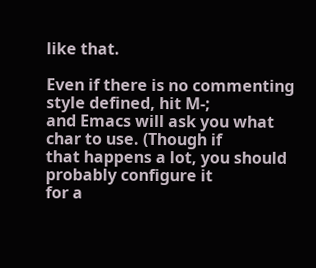like that.

Even if there is no commenting style defined, hit M-;
and Emacs will ask you what char to use. (Though if
that happens a lot, you should probably configure it
for a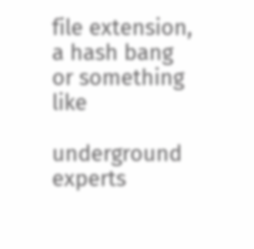file extension, a hash bang or something like

underground experts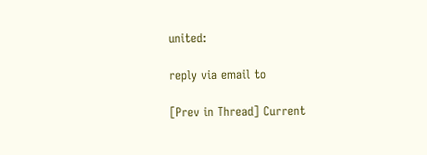united:

reply via email to

[Prev in Thread] Current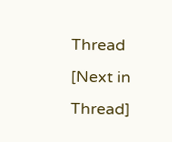Thread [Next in Thread]